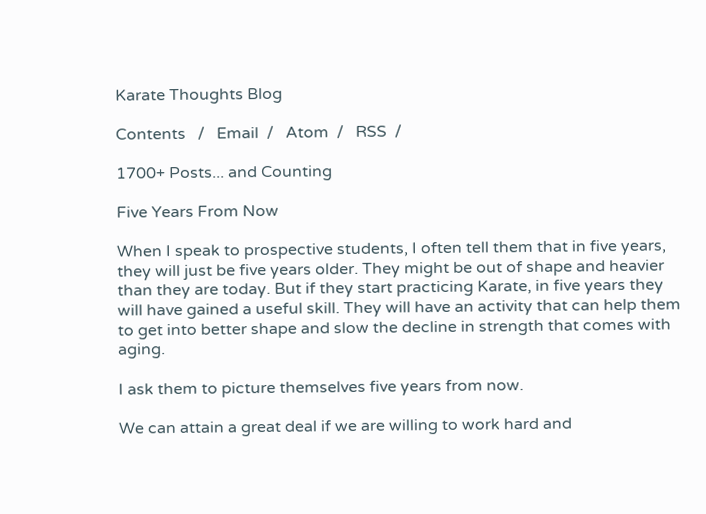Karate Thoughts Blog

Contents   /   Email  /   Atom  /   RSS  /

1700+ Posts... and Counting

Five Years From Now

When I speak to prospective students, I often tell them that in five years, they will just be five years older. They might be out of shape and heavier than they are today. But if they start practicing Karate, in five years they will have gained a useful skill. They will have an activity that can help them to get into better shape and slow the decline in strength that comes with aging.

I ask them to picture themselves five years from now.

We can attain a great deal if we are willing to work hard and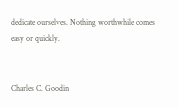dedicate ourselves. Nothing worthwhile comes easy or quickly.


Charles C. Goodin